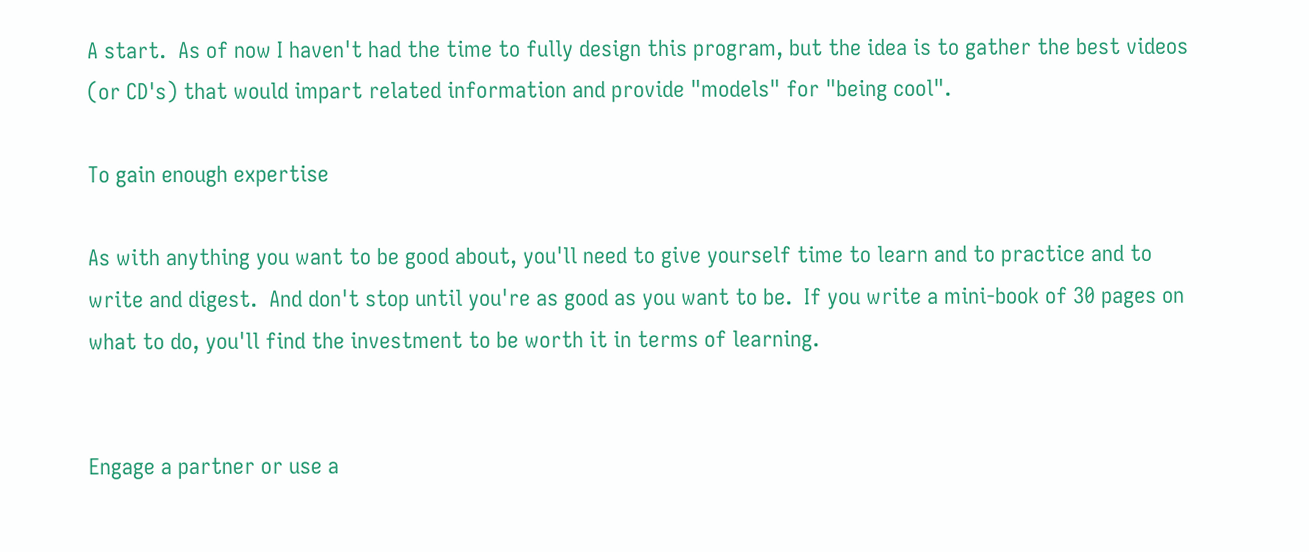A start.  As of now I haven't had the time to fully design this program, but the idea is to gather the best videos (or CD's) that would impart related information and provide "models" for "being cool".

To gain enough expertise

As with anything you want to be good about, you'll need to give yourself time to learn and to practice and to write and digest.  And don't stop until you're as good as you want to be.  If you write a mini-book of 30 pages on what to do, you'll find the investment to be worth it in terms of learning.


Engage a partner or use a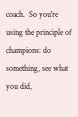coach.  So you're using the principle of champions: do something, see what you did,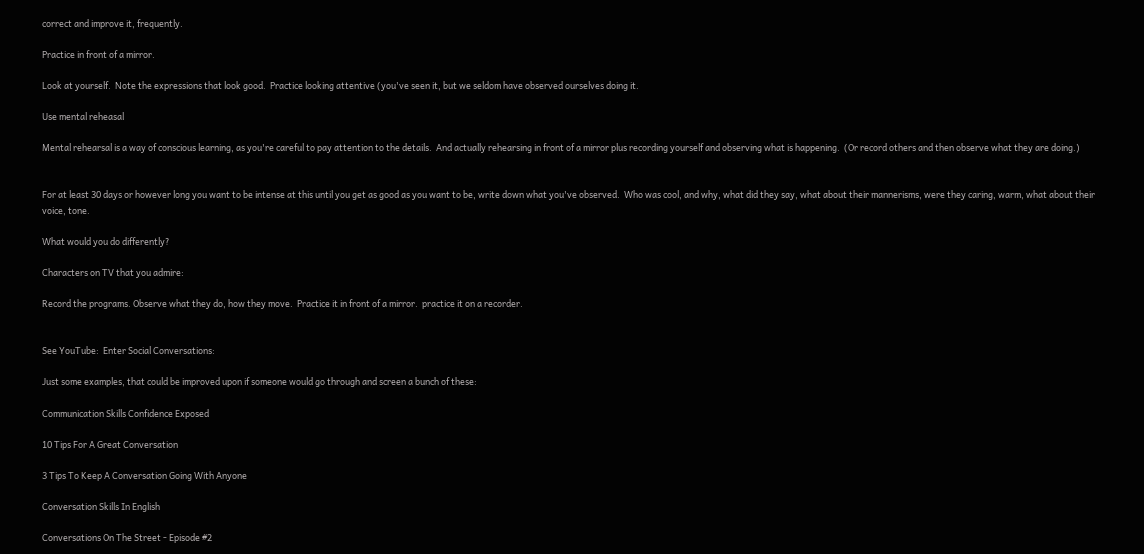correct and improve it, frequently.

Practice in front of a mirror.

Look at yourself.  Note the expressions that look good.  Practice looking attentive (you've seen it, but we seldom have observed ourselves doing it.

Use mental reheasal

Mental rehearsal is a way of conscious learning, as you're careful to pay attention to the details.  And actually rehearsing in front of a mirror plus recording yourself and observing what is happening.  (Or record others and then observe what they are doing.)


For at least 30 days or however long you want to be intense at this until you get as good as you want to be, write down what you've observed.  Who was cool, and why, what did they say, what about their mannerisms, were they caring, warm, what about their voice, tone.

What would you do differently?

Characters on TV that you admire:

Record the programs. Observe what they do, how they move.  Practice it in front of a mirror.  practice it on a recorder.


See YouTube:  Enter Social Conversations:

Just some examples, that could be improved upon if someone would go through and screen a bunch of these:

Communication Skills Confidence Exposed

10 Tips For A Great Conversation

3 Tips To Keep A Conversation Going With Anyone

Conversation Skills In English

Conversations On The Street - Episode #2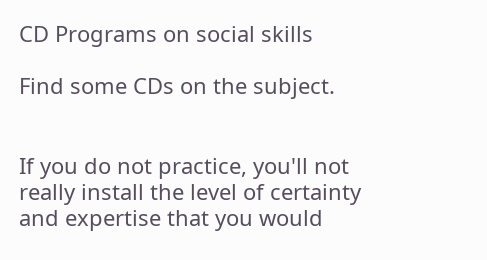CD Programs on social skills

Find some CDs on the subject.


If you do not practice, you'll not really install the level of certainty and expertise that you would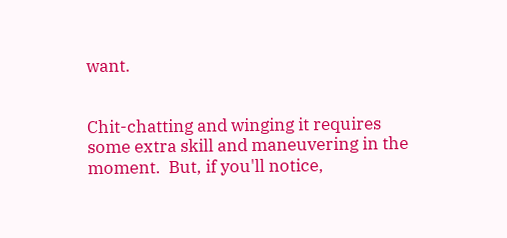want.


Chit-chatting and winging it requires some extra skill and maneuvering in the moment.  But, if you'll notice,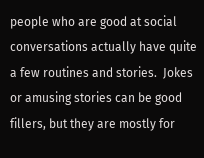people who are good at social conversations actually have quite a few routines and stories.  Jokes or amusing stories can be good fillers, but they are mostly for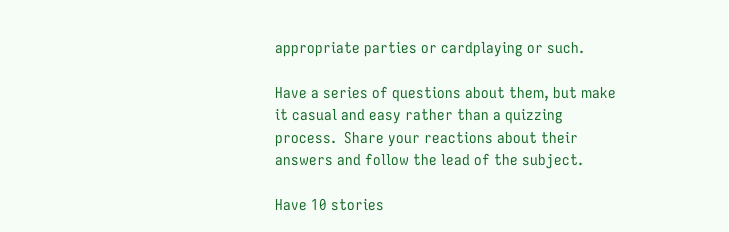appropriate parties or cardplaying or such.

Have a series of questions about them, but make it casual and easy rather than a quizzing process.  Share your reactions about their answers and follow the lead of the subject.

Have 10 stories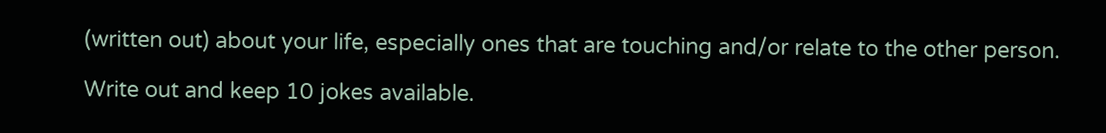(written out) about your life, especially ones that are touching and/or relate to the other person.

Write out and keep 10 jokes available.